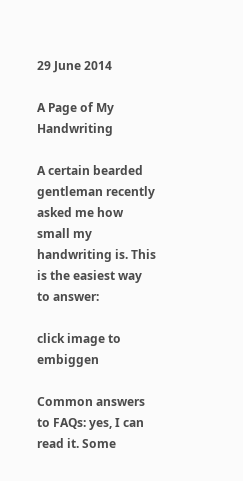29 June 2014

A Page of My Handwriting

A certain bearded gentleman recently asked me how small my handwriting is. This is the easiest way to answer:

click image to embiggen

Common answers to FAQs: yes, I can read it. Some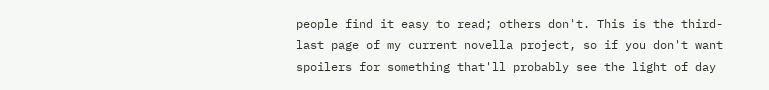people find it easy to read; others don't. This is the third-last page of my current novella project, so if you don't want spoilers for something that'll probably see the light of day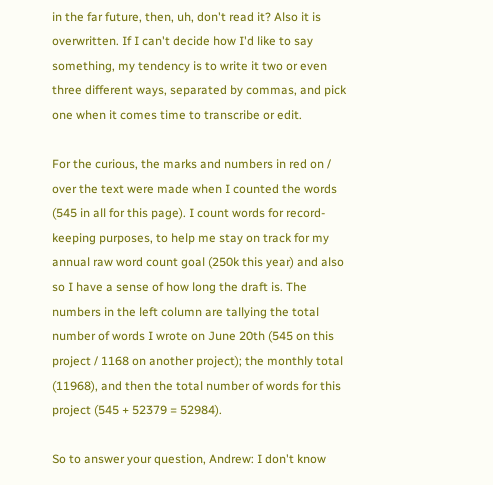in the far future, then, uh, don't read it? Also it is overwritten. If I can't decide how I'd like to say something, my tendency is to write it two or even three different ways, separated by commas, and pick one when it comes time to transcribe or edit.

For the curious, the marks and numbers in red on / over the text were made when I counted the words (545 in all for this page). I count words for record-keeping purposes, to help me stay on track for my annual raw word count goal (250k this year) and also so I have a sense of how long the draft is. The numbers in the left column are tallying the total number of words I wrote on June 20th (545 on this project / 1168 on another project); the monthly total (11968), and then the total number of words for this project (545 + 52379 = 52984).

So to answer your question, Andrew: I don't know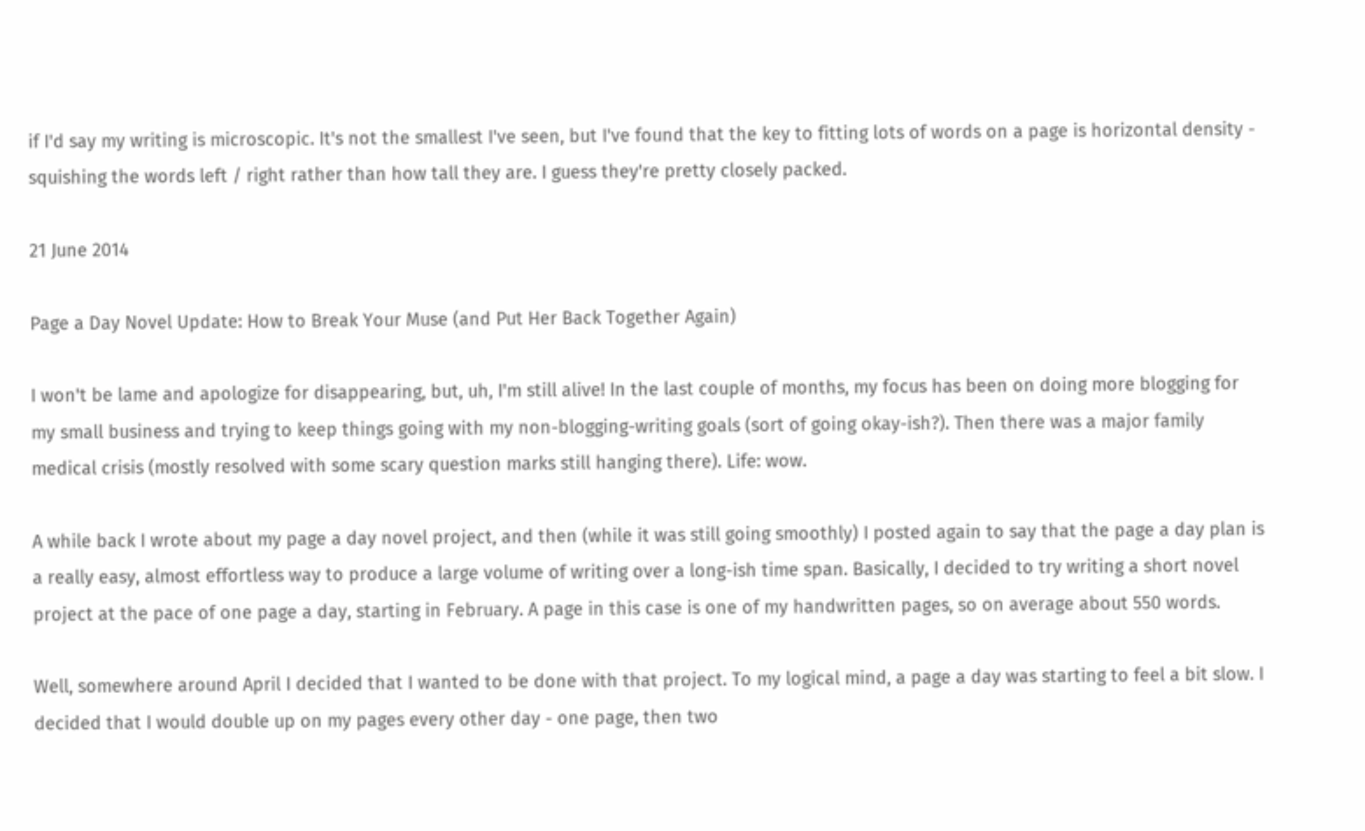if I'd say my writing is microscopic. It's not the smallest I've seen, but I've found that the key to fitting lots of words on a page is horizontal density - squishing the words left / right rather than how tall they are. I guess they're pretty closely packed.

21 June 2014

Page a Day Novel Update: How to Break Your Muse (and Put Her Back Together Again)

I won't be lame and apologize for disappearing, but, uh, I'm still alive! In the last couple of months, my focus has been on doing more blogging for my small business and trying to keep things going with my non-blogging-writing goals (sort of going okay-ish?). Then there was a major family medical crisis (mostly resolved with some scary question marks still hanging there). Life: wow.

A while back I wrote about my page a day novel project, and then (while it was still going smoothly) I posted again to say that the page a day plan is a really easy, almost effortless way to produce a large volume of writing over a long-ish time span. Basically, I decided to try writing a short novel project at the pace of one page a day, starting in February. A page in this case is one of my handwritten pages, so on average about 550 words.

Well, somewhere around April I decided that I wanted to be done with that project. To my logical mind, a page a day was starting to feel a bit slow. I decided that I would double up on my pages every other day - one page, then two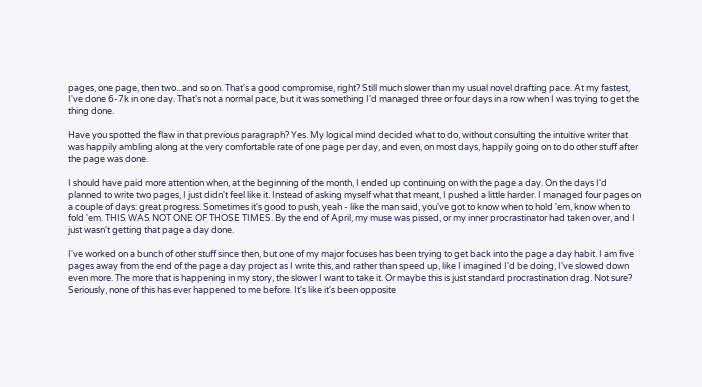pages, one page, then two...and so on. That's a good compromise, right? Still much slower than my usual novel drafting pace. At my fastest, I've done 6-7k in one day. That's not a normal pace, but it was something I'd managed three or four days in a row when I was trying to get the thing done.

Have you spotted the flaw in that previous paragraph? Yes. My logical mind decided what to do, without consulting the intuitive writer that was happily ambling along at the very comfortable rate of one page per day, and even, on most days, happily going on to do other stuff after the page was done.

I should have paid more attention when, at the beginning of the month, I ended up continuing on with the page a day. On the days I'd planned to write two pages, I just didn't feel like it. Instead of asking myself what that meant, I pushed a little harder. I managed four pages on a couple of days: great progress. Sometimes it's good to push, yeah - like the man said, you've got to know when to hold 'em, know when to fold 'em. THIS WAS NOT ONE OF THOSE TIMES. By the end of April, my muse was pissed, or my inner procrastinator had taken over, and I just wasn't getting that page a day done.

I've worked on a bunch of other stuff since then, but one of my major focuses has been trying to get back into the page a day habit. I am five pages away from the end of the page a day project as I write this, and rather than speed up, like I imagined I'd be doing, I've slowed down even more. The more that is happening in my story, the slower I want to take it. Or maybe this is just standard procrastination drag. Not sure? Seriously, none of this has ever happened to me before. It's like it's been opposite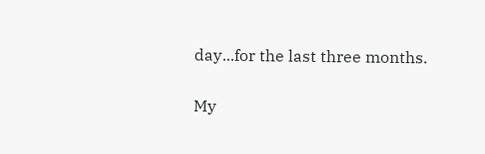day...for the last three months.

My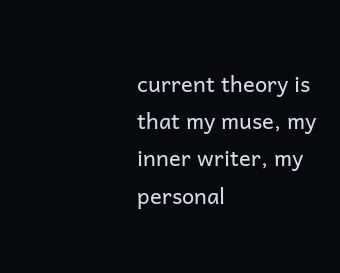current theory is that my muse, my inner writer, my personal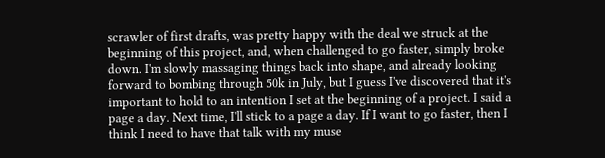scrawler of first drafts, was pretty happy with the deal we struck at the beginning of this project, and, when challenged to go faster, simply broke down. I'm slowly massaging things back into shape, and already looking forward to bombing through 50k in July, but I guess I've discovered that it's important to hold to an intention I set at the beginning of a project. I said a page a day. Next time, I'll stick to a page a day. If I want to go faster, then I think I need to have that talk with my muse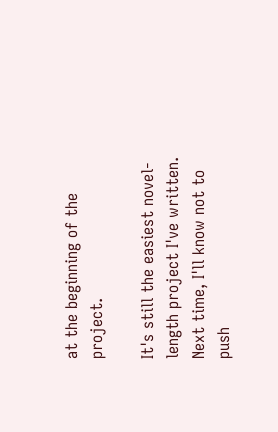at the beginning of the project.

It's still the easiest novel-length project I've written. Next time, I'll know not to push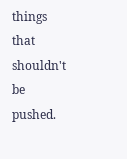things that shouldn't be pushed.